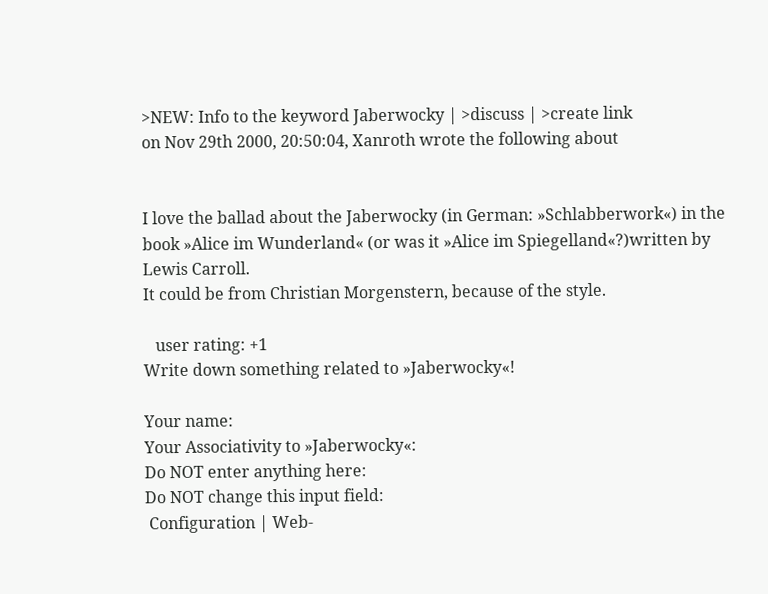>NEW: Info to the keyword Jaberwocky | >discuss | >create link
on Nov 29th 2000, 20:50:04, Xanroth wrote the following about


I love the ballad about the Jaberwocky (in German: »Schlabberwork«) in the book »Alice im Wunderland« (or was it »Alice im Spiegelland«?)written by Lewis Carroll.
It could be from Christian Morgenstern, because of the style.

   user rating: +1
Write down something related to »Jaberwocky«!

Your name:
Your Associativity to »Jaberwocky«:
Do NOT enter anything here:
Do NOT change this input field:
 Configuration | Web-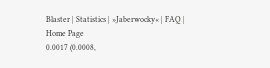Blaster | Statistics | »Jaberwocky« | FAQ | Home Page
0.0017 (0.0008,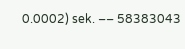0.0002) sek. –– 58383043